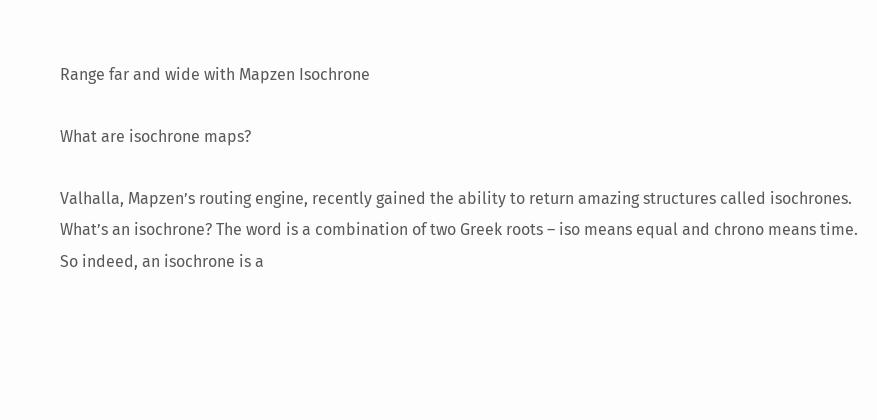Range far and wide with Mapzen Isochrone

What are isochrone maps?

Valhalla, Mapzen’s routing engine, recently gained the ability to return amazing structures called isochrones. What’s an isochrone? The word is a combination of two Greek roots – iso means equal and chrono means time. So indeed, an isochrone is a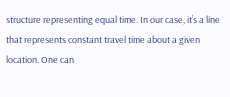structure representing equal time. In our case, it’s a line that represents constant travel time about a given location. One can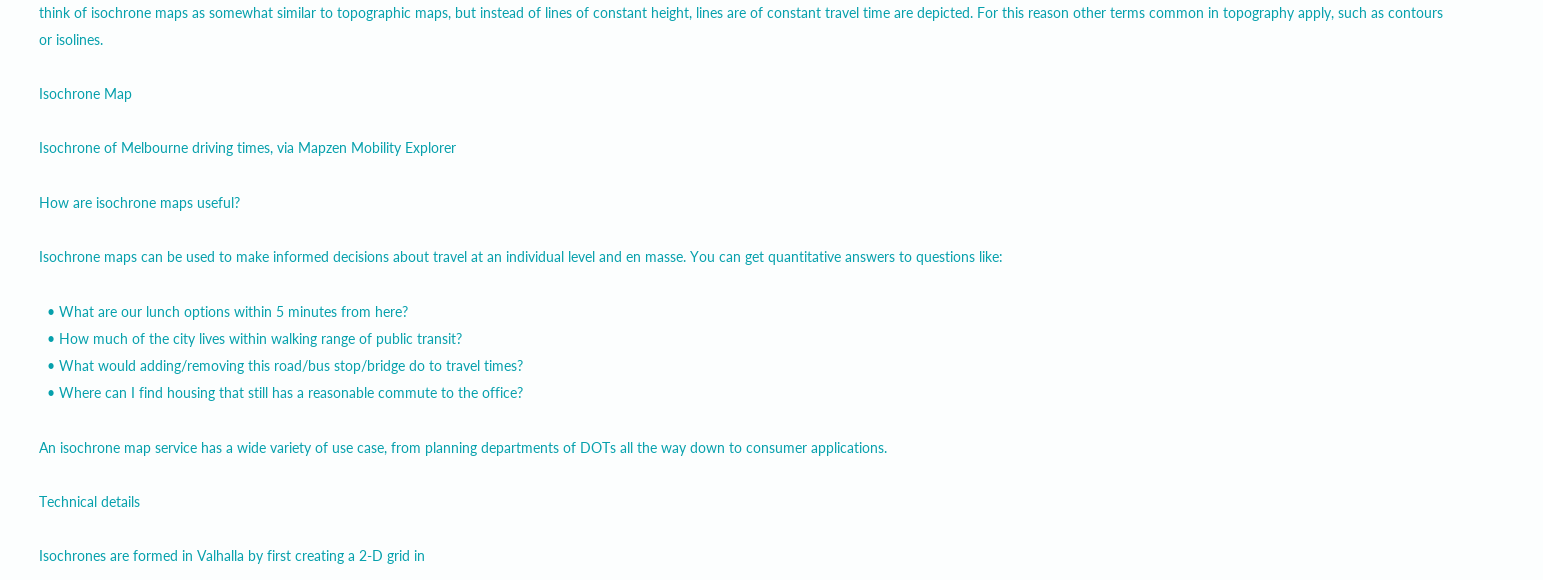think of isochrone maps as somewhat similar to topographic maps, but instead of lines of constant height, lines are of constant travel time are depicted. For this reason other terms common in topography apply, such as contours or isolines.

Isochrone Map

Isochrone of Melbourne driving times, via Mapzen Mobility Explorer

How are isochrone maps useful?

Isochrone maps can be used to make informed decisions about travel at an individual level and en masse. You can get quantitative answers to questions like:

  • What are our lunch options within 5 minutes from here?
  • How much of the city lives within walking range of public transit?
  • What would adding/removing this road/bus stop/bridge do to travel times?
  • Where can I find housing that still has a reasonable commute to the office?

An isochrone map service has a wide variety of use case, from planning departments of DOTs all the way down to consumer applications.

Technical details

Isochrones are formed in Valhalla by first creating a 2-D grid in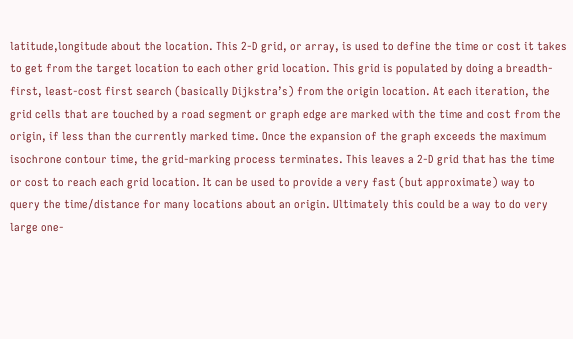latitude,longitude about the location. This 2-D grid, or array, is used to define the time or cost it takes to get from the target location to each other grid location. This grid is populated by doing a breadth-first, least-cost first search (basically Dijkstra’s) from the origin location. At each iteration, the grid cells that are touched by a road segment or graph edge are marked with the time and cost from the origin, if less than the currently marked time. Once the expansion of the graph exceeds the maximum isochrone contour time, the grid-marking process terminates. This leaves a 2-D grid that has the time or cost to reach each grid location. It can be used to provide a very fast (but approximate) way to query the time/distance for many locations about an origin. Ultimately this could be a way to do very large one-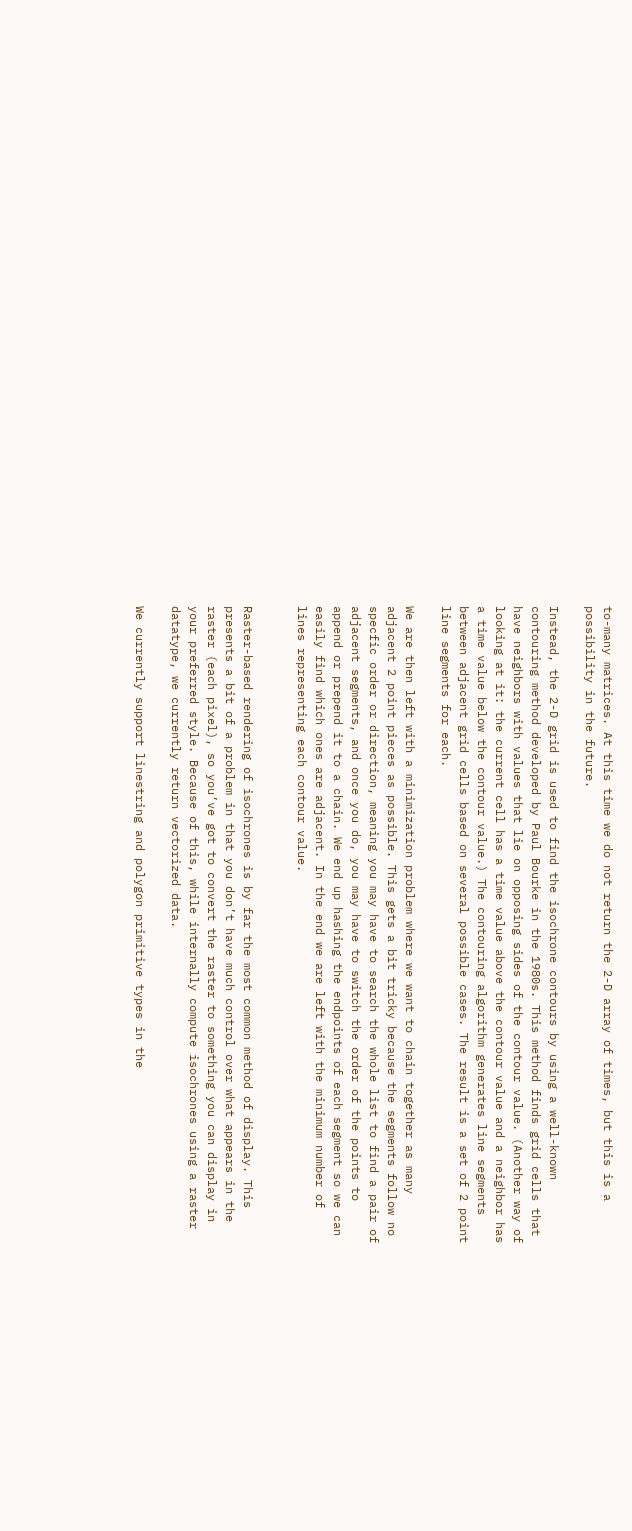to-many matrices. At this time we do not return the 2-D array of times, but this is a possibility in the future.

Instead, the 2-D grid is used to find the isochrone contours by using a well-known contouring method developed by Paul Bourke in the 1980s. This method finds grid cells that have neighbors with values that lie on opposing sides of the contour value. (Another way of looking at it: the current cell has a time value above the contour value and a neighbor has a time value below the contour value.) The contouring algorithm generates line segments between adjacent grid cells based on several possible cases. The result is a set of 2 point line segments for each.

We are then left with a minimization problem where we want to chain together as many adjacent 2 point pieces as possible. This gets a bit tricky because the segments follow no specfic order or direction, meaning you may have to search the whole list to find a pair of adjacent segments, and once you do, you may have to switch the order of the points to append or prepend it to a chain. We end up hashing the endpoints of each segment so we can easily find which ones are adjacent. In the end we are left with the minimum number of lines representing each contour value.


Raster-based rendering of isochrones is by far the most common method of display. This presents a bit of a problem in that you don’t have much control over what appears in the raster (each pixel), so you’ve got to convert the raster to something you can display in your preferred style. Because of this, while internally compute isochrones using a raster datatype, we currently return vectorized data.

We currently support linestring and polygon primitive types in the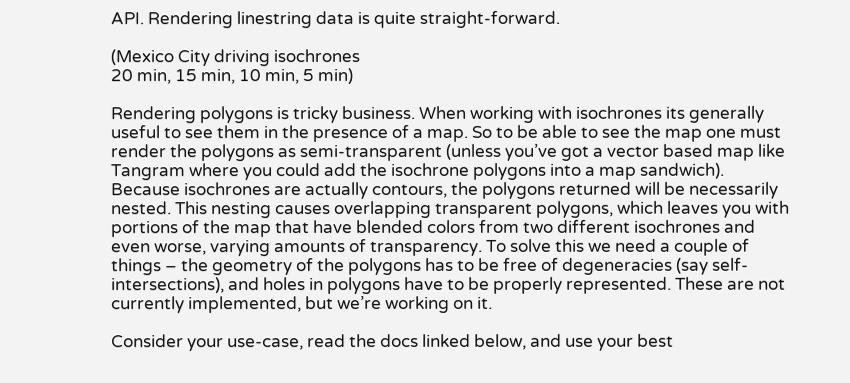API. Rendering linestring data is quite straight-forward.

(Mexico City driving isochrones
20 min, 15 min, 10 min, 5 min)

Rendering polygons is tricky business. When working with isochrones its generally useful to see them in the presence of a map. So to be able to see the map one must render the polygons as semi-transparent (unless you’ve got a vector based map like Tangram where you could add the isochrone polygons into a map sandwich). Because isochrones are actually contours, the polygons returned will be necessarily nested. This nesting causes overlapping transparent polygons, which leaves you with portions of the map that have blended colors from two different isochrones and even worse, varying amounts of transparency. To solve this we need a couple of things – the geometry of the polygons has to be free of degeneracies (say self-intersections), and holes in polygons have to be properly represented. These are not currently implemented, but we’re working on it.

Consider your use-case, read the docs linked below, and use your best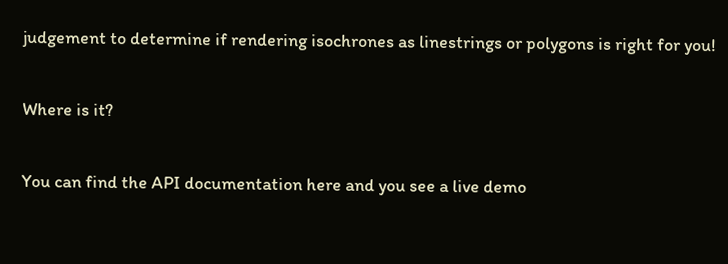judgement to determine if rendering isochrones as linestrings or polygons is right for you!

Where is it?

You can find the API documentation here and you see a live demo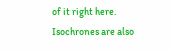of it right here. Isochrones are also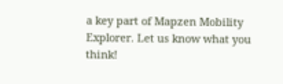a key part of Mapzen Mobility Explorer. Let us know what you think!